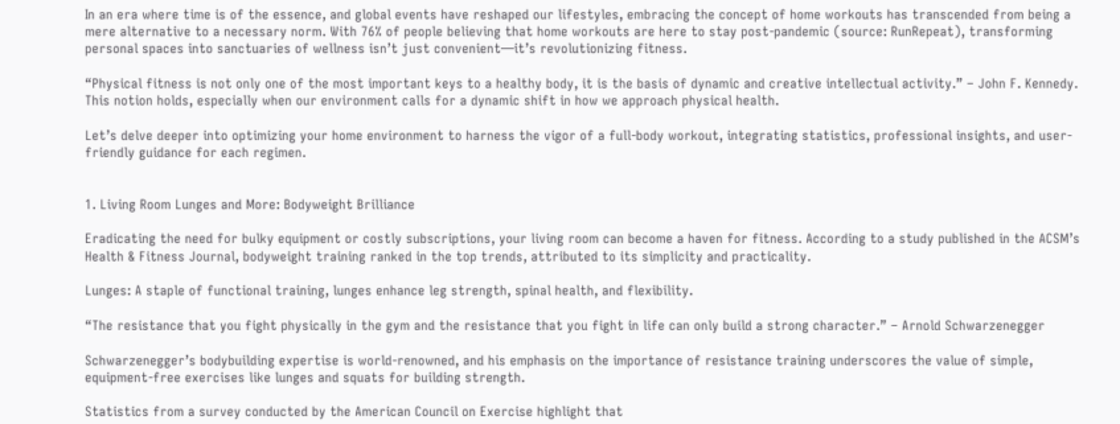In an era where time is of the essence, and global events have reshaped our lifestyles, embracing the concept of home workouts has transcended from being a mere alternative to a necessary norm. With 76% of people believing that home workouts are here to stay post-pandemic (source: RunRepeat), transforming personal spaces into sanctuaries of wellness isn’t just convenient—it’s revolutionizing fitness.

“Physical fitness is not only one of the most important keys to a healthy body, it is the basis of dynamic and creative intellectual activity.” – John F. Kennedy. This notion holds, especially when our environment calls for a dynamic shift in how we approach physical health.

Let’s delve deeper into optimizing your home environment to harness the vigor of a full-body workout, integrating statistics, professional insights, and user-friendly guidance for each regimen.


1. Living Room Lunges and More: Bodyweight Brilliance

Eradicating the need for bulky equipment or costly subscriptions, your living room can become a haven for fitness. According to a study published in the ACSM’s Health & Fitness Journal, bodyweight training ranked in the top trends, attributed to its simplicity and practicality.

Lunges: A staple of functional training, lunges enhance leg strength, spinal health, and flexibility.

“The resistance that you fight physically in the gym and the resistance that you fight in life can only build a strong character.” – Arnold Schwarzenegger

Schwarzenegger’s bodybuilding expertise is world-renowned, and his emphasis on the importance of resistance training underscores the value of simple, equipment-free exercises like lunges and squats for building strength.

Statistics from a survey conducted by the American Council on Exercise highlight that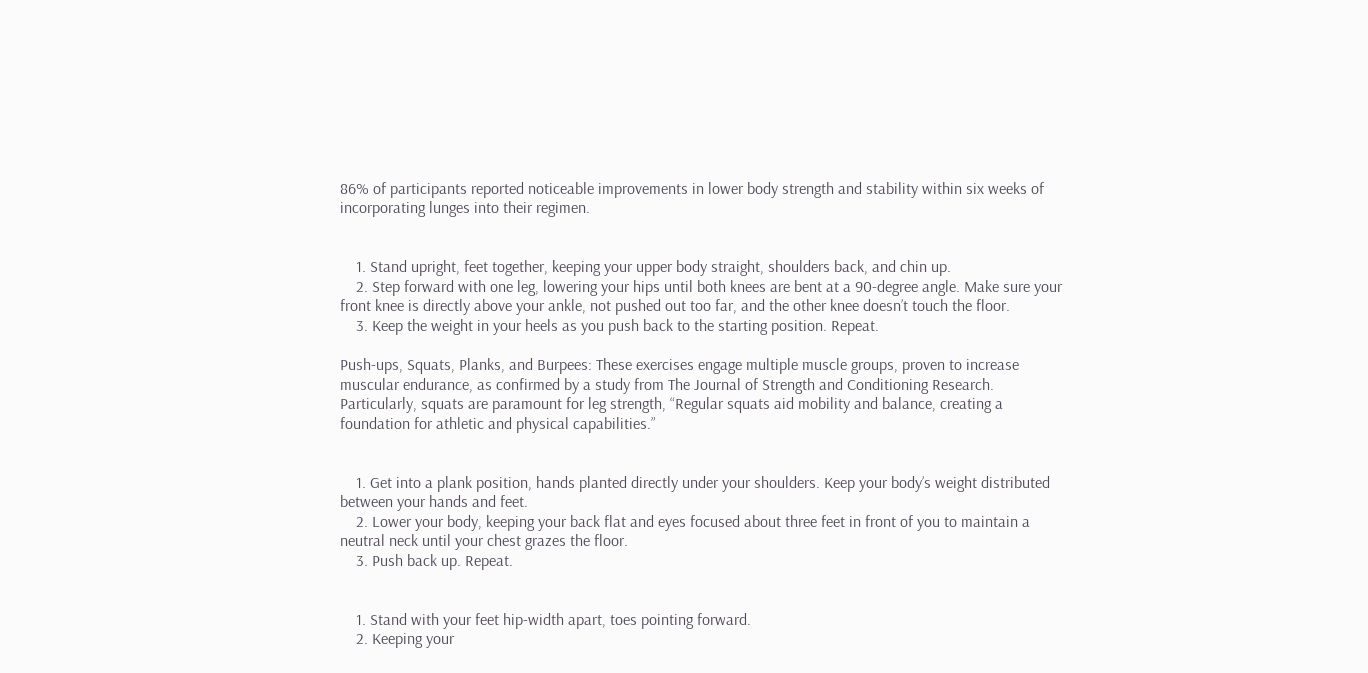86% of participants reported noticeable improvements in lower body strength and stability within six weeks of incorporating lunges into their regimen.


    1. Stand upright, feet together, keeping your upper body straight, shoulders back, and chin up.
    2. Step forward with one leg, lowering your hips until both knees are bent at a 90-degree angle. Make sure your front knee is directly above your ankle, not pushed out too far, and the other knee doesn’t touch the floor.
    3. Keep the weight in your heels as you push back to the starting position. Repeat.

Push-ups, Squats, Planks, and Burpees: These exercises engage multiple muscle groups, proven to increase muscular endurance, as confirmed by a study from The Journal of Strength and Conditioning Research. Particularly, squats are paramount for leg strength, “Regular squats aid mobility and balance, creating a foundation for athletic and physical capabilities.”


    1. Get into a plank position, hands planted directly under your shoulders. Keep your body’s weight distributed between your hands and feet.
    2. Lower your body, keeping your back flat and eyes focused about three feet in front of you to maintain a neutral neck until your chest grazes the floor.
    3. Push back up. Repeat.


    1. Stand with your feet hip-width apart, toes pointing forward.
    2. Keeping your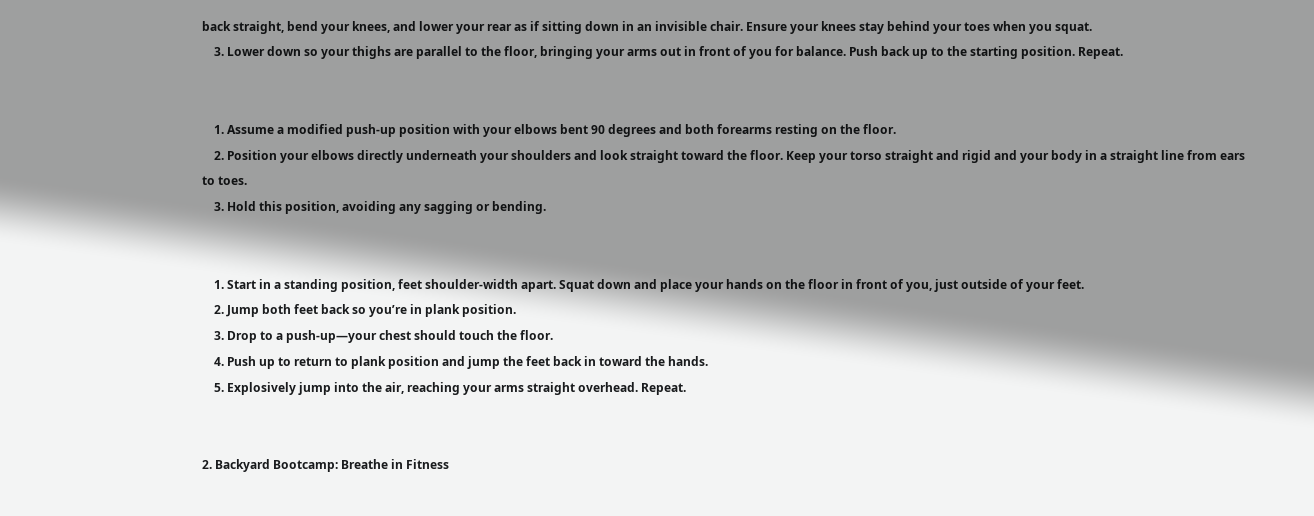back straight, bend your knees, and lower your rear as if sitting down in an invisible chair. Ensure your knees stay behind your toes when you squat.
    3. Lower down so your thighs are parallel to the floor, bringing your arms out in front of you for balance. Push back up to the starting position. Repeat.


    1. Assume a modified push-up position with your elbows bent 90 degrees and both forearms resting on the floor.
    2. Position your elbows directly underneath your shoulders and look straight toward the floor. Keep your torso straight and rigid and your body in a straight line from ears to toes.
    3. Hold this position, avoiding any sagging or bending.


    1. Start in a standing position, feet shoulder-width apart. Squat down and place your hands on the floor in front of you, just outside of your feet.
    2. Jump both feet back so you’re in plank position.
    3. Drop to a push-up—your chest should touch the floor.
    4. Push up to return to plank position and jump the feet back in toward the hands.
    5. Explosively jump into the air, reaching your arms straight overhead. Repeat.


2. Backyard Bootcamp: Breathe in Fitness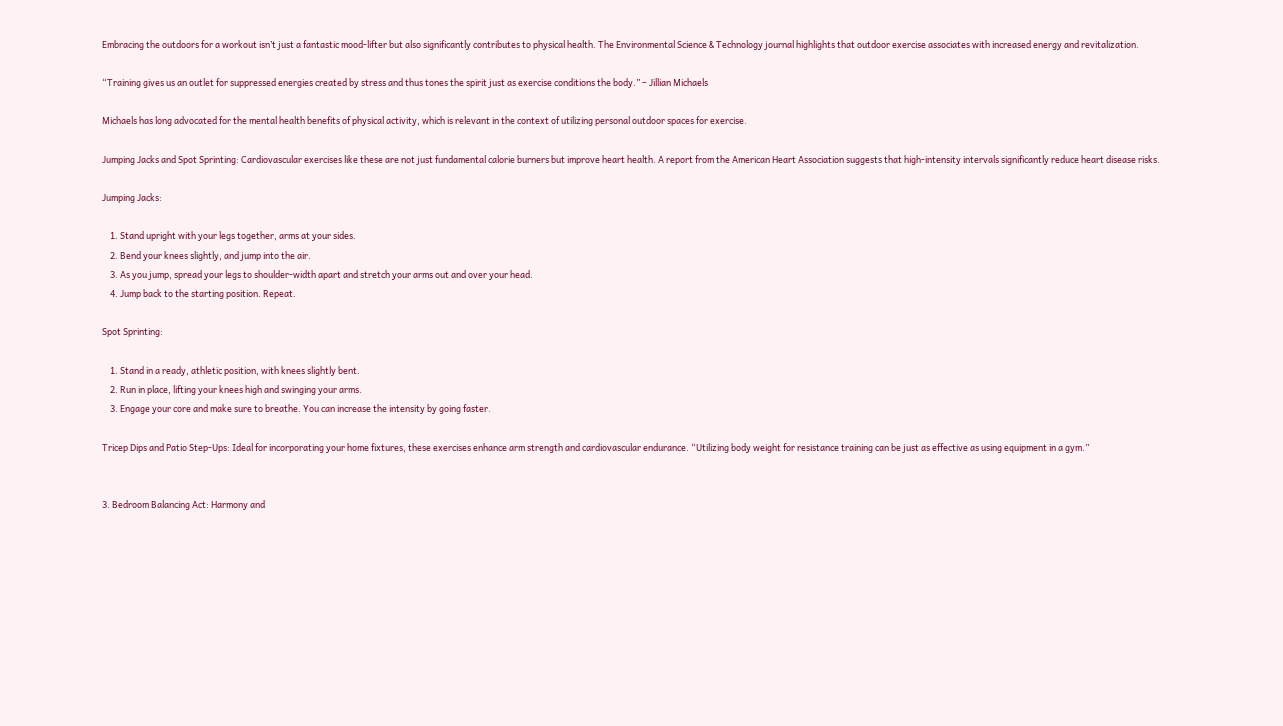Embracing the outdoors for a workout isn’t just a fantastic mood-lifter but also significantly contributes to physical health. The Environmental Science & Technology journal highlights that outdoor exercise associates with increased energy and revitalization.

“Training gives us an outlet for suppressed energies created by stress and thus tones the spirit just as exercise conditions the body.” – Jillian Michaels

Michaels has long advocated for the mental health benefits of physical activity, which is relevant in the context of utilizing personal outdoor spaces for exercise.

Jumping Jacks and Spot Sprinting: Cardiovascular exercises like these are not just fundamental calorie burners but improve heart health. A report from the American Heart Association suggests that high-intensity intervals significantly reduce heart disease risks.

Jumping Jacks:

    1. Stand upright with your legs together, arms at your sides.
    2. Bend your knees slightly, and jump into the air.
    3. As you jump, spread your legs to shoulder-width apart and stretch your arms out and over your head.
    4. Jump back to the starting position. Repeat.

Spot Sprinting:

    1. Stand in a ready, athletic position, with knees slightly bent.
    2. Run in place, lifting your knees high and swinging your arms.
    3. Engage your core and make sure to breathe. You can increase the intensity by going faster.

Tricep Dips and Patio Step-Ups: Ideal for incorporating your home fixtures, these exercises enhance arm strength and cardiovascular endurance. “Utilizing body weight for resistance training can be just as effective as using equipment in a gym.”


3. Bedroom Balancing Act: Harmony and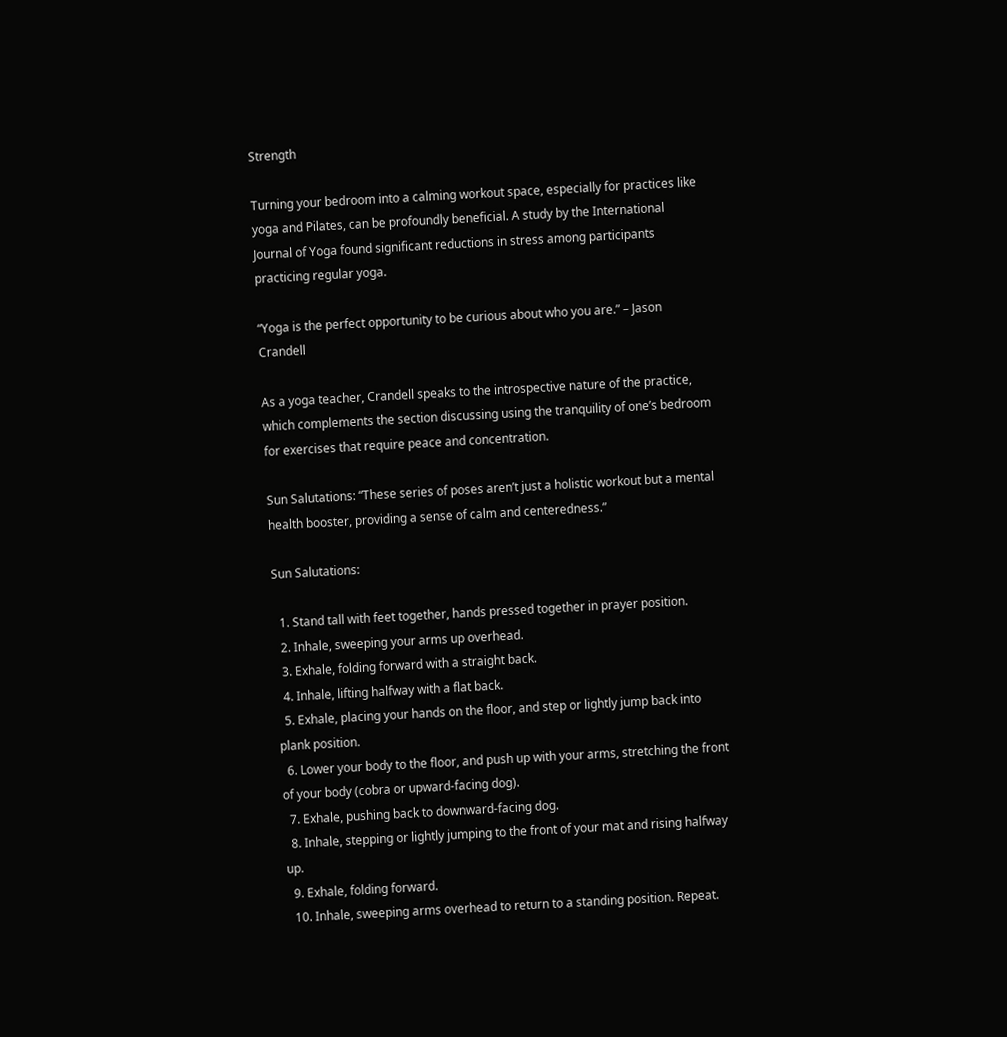Strength

Turning your bedroom into a calming workout space, especially for practices like yoga and Pilates, can be profoundly beneficial. A study by the International Journal of Yoga found significant reductions in stress among participants practicing regular yoga.

“Yoga is the perfect opportunity to be curious about who you are.” – Jason Crandell

As a yoga teacher, Crandell speaks to the introspective nature of the practice, which complements the section discussing using the tranquility of one’s bedroom for exercises that require peace and concentration.

Sun Salutations: “These series of poses aren’t just a holistic workout but a mental health booster, providing a sense of calm and centeredness.”

Sun Salutations:

  1. Stand tall with feet together, hands pressed together in prayer position.
  2. Inhale, sweeping your arms up overhead.
  3. Exhale, folding forward with a straight back.
  4. Inhale, lifting halfway with a flat back.
  5. Exhale, placing your hands on the floor, and step or lightly jump back into plank position.
  6. Lower your body to the floor, and push up with your arms, stretching the front of your body (cobra or upward-facing dog).
  7. Exhale, pushing back to downward-facing dog.
  8. Inhale, stepping or lightly jumping to the front of your mat and rising halfway up.
  9. Exhale, folding forward.
  10. Inhale, sweeping arms overhead to return to a standing position. Repeat.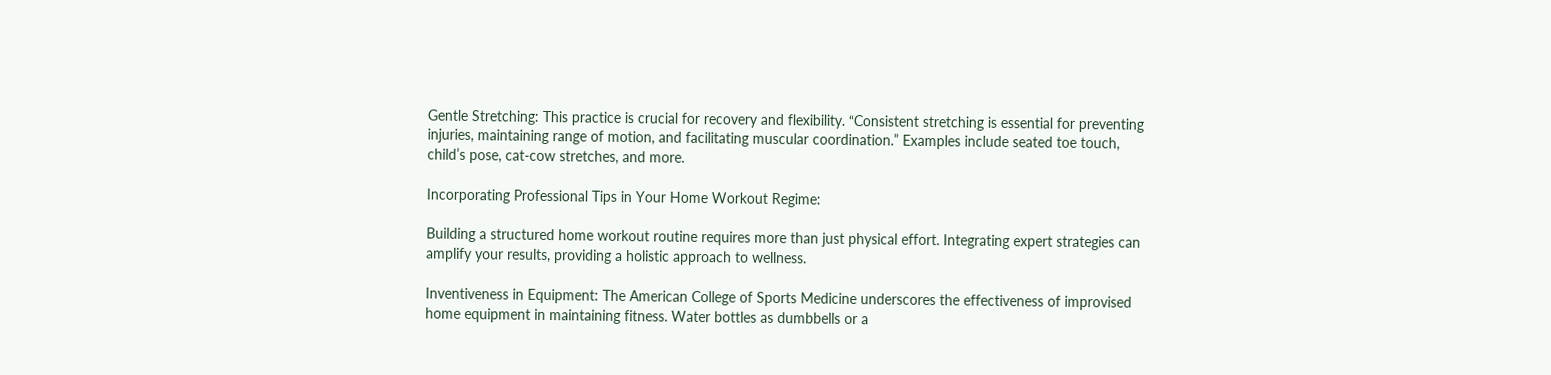Gentle Stretching: This practice is crucial for recovery and flexibility. “Consistent stretching is essential for preventing injuries, maintaining range of motion, and facilitating muscular coordination.” Examples include seated toe touch, child’s pose, cat-cow stretches, and more.

Incorporating Professional Tips in Your Home Workout Regime:

Building a structured home workout routine requires more than just physical effort. Integrating expert strategies can amplify your results, providing a holistic approach to wellness.

Inventiveness in Equipment: The American College of Sports Medicine underscores the effectiveness of improvised home equipment in maintaining fitness. Water bottles as dumbbells or a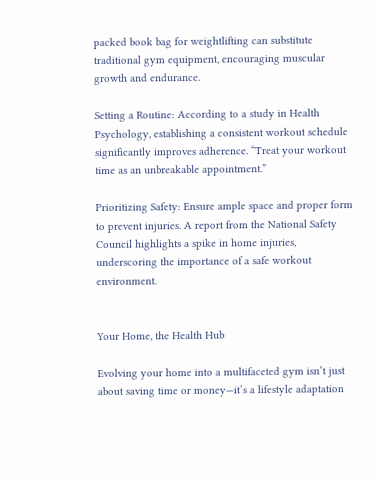packed book bag for weightlifting can substitute traditional gym equipment, encouraging muscular growth and endurance.

Setting a Routine: According to a study in Health Psychology, establishing a consistent workout schedule significantly improves adherence. “Treat your workout time as an unbreakable appointment.”

Prioritizing Safety: Ensure ample space and proper form to prevent injuries. A report from the National Safety Council highlights a spike in home injuries, underscoring the importance of a safe workout environment.


Your Home, the Health Hub

Evolving your home into a multifaceted gym isn’t just about saving time or money—it’s a lifestyle adaptation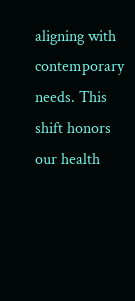aligning with contemporary needs. This shift honors our health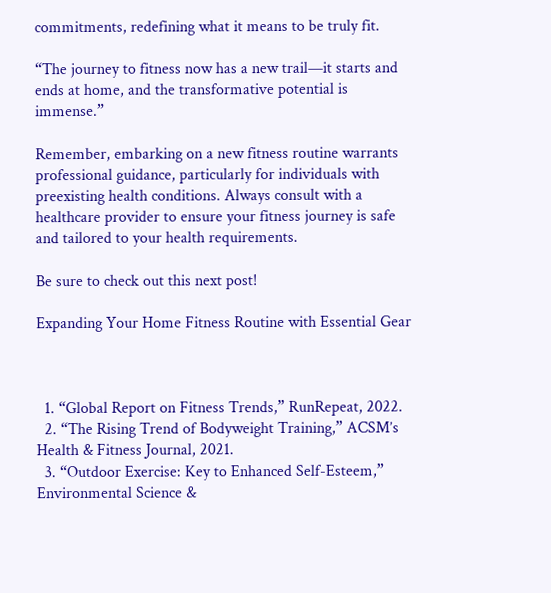commitments, redefining what it means to be truly fit.

“The journey to fitness now has a new trail—it starts and ends at home, and the transformative potential is immense.”

Remember, embarking on a new fitness routine warrants professional guidance, particularly for individuals with preexisting health conditions. Always consult with a healthcare provider to ensure your fitness journey is safe and tailored to your health requirements.

Be sure to check out this next post!

Expanding Your Home Fitness Routine with Essential Gear



  1. “Global Report on Fitness Trends,” RunRepeat, 2022.
  2. “The Rising Trend of Bodyweight Training,” ACSM’s Health & Fitness Journal, 2021.
  3. “Outdoor Exercise: Key to Enhanced Self-Esteem,” Environmental Science &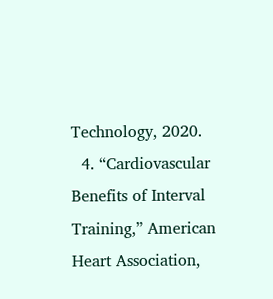Technology, 2020.
  4. “Cardiovascular Benefits of Interval Training,” American Heart Association,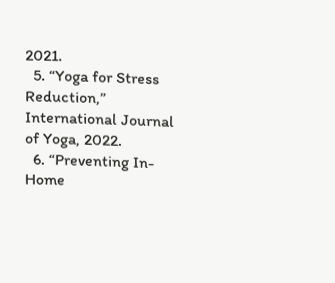2021.
  5. “Yoga for Stress Reduction,” International Journal of Yoga, 2022.
  6. “Preventing In-Home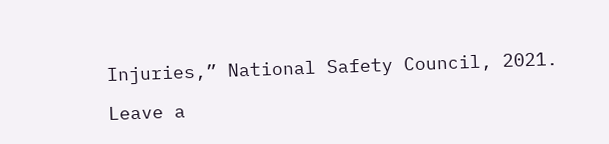Injuries,” National Safety Council, 2021.

Leave a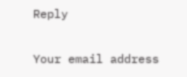Reply

Your email address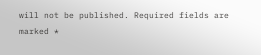will not be published. Required fields are marked *